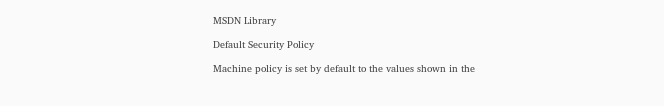MSDN Library

Default Security Policy

Machine policy is set by default to the values shown in the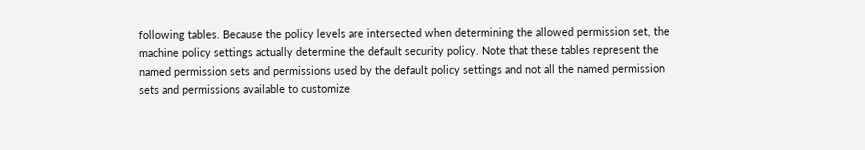following tables. Because the policy levels are intersected when determining the allowed permission set, the machine policy settings actually determine the default security policy. Note that these tables represent the named permission sets and permissions used by the default policy settings and not all the named permission sets and permissions available to customize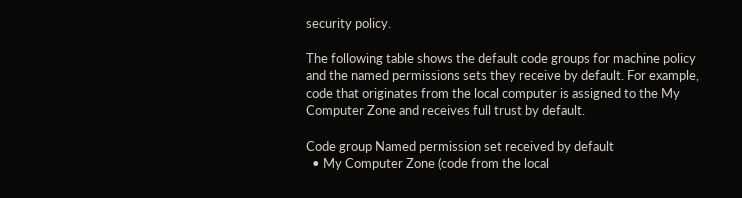security policy.

The following table shows the default code groups for machine policy and the named permissions sets they receive by default. For example, code that originates from the local computer is assigned to the My Computer Zone and receives full trust by default.

Code group Named permission set received by default
  • My Computer Zone (code from the local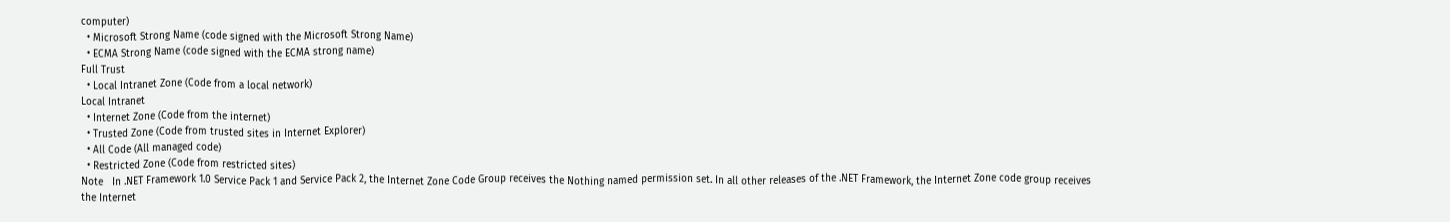computer)
  • Microsoft Strong Name (code signed with the Microsoft Strong Name)
  • ECMA Strong Name (code signed with the ECMA strong name)
Full Trust
  • Local Intranet Zone (Code from a local network)
Local Intranet
  • Internet Zone (Code from the internet)
  • Trusted Zone (Code from trusted sites in Internet Explorer)
  • All Code (All managed code)
  • Restricted Zone (Code from restricted sites)
Note   In .NET Framework 1.0 Service Pack 1 and Service Pack 2, the Internet Zone Code Group receives the Nothing named permission set. In all other releases of the .NET Framework, the Internet Zone code group receives the Internet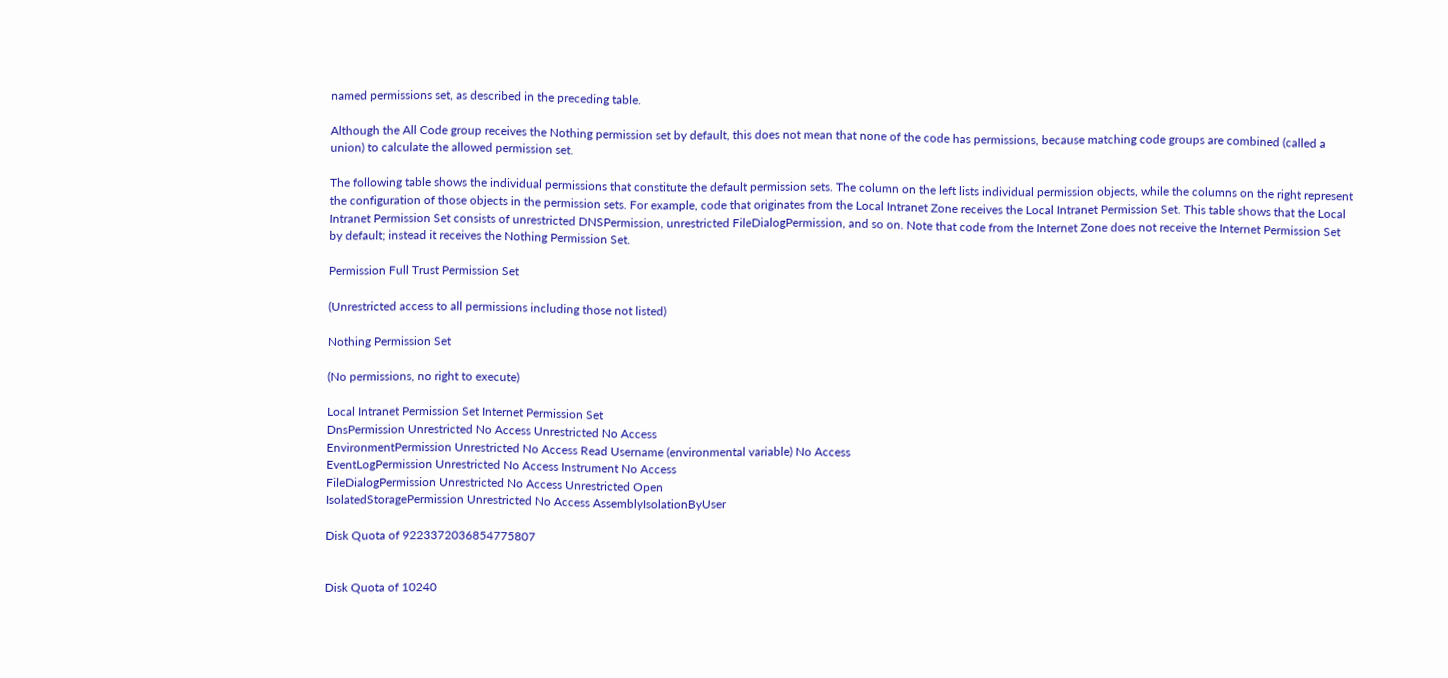named permissions set, as described in the preceding table.

Although the All Code group receives the Nothing permission set by default, this does not mean that none of the code has permissions, because matching code groups are combined (called a union) to calculate the allowed permission set.

The following table shows the individual permissions that constitute the default permission sets. The column on the left lists individual permission objects, while the columns on the right represent the configuration of those objects in the permission sets. For example, code that originates from the Local Intranet Zone receives the Local Intranet Permission Set. This table shows that the Local Intranet Permission Set consists of unrestricted DNSPermission, unrestricted FileDialogPermission, and so on. Note that code from the Internet Zone does not receive the Internet Permission Set by default; instead it receives the Nothing Permission Set.

Permission Full Trust Permission Set

(Unrestricted access to all permissions including those not listed)

Nothing Permission Set

(No permissions, no right to execute)

Local Intranet Permission Set Internet Permission Set
DnsPermission Unrestricted No Access Unrestricted No Access
EnvironmentPermission Unrestricted No Access Read Username (environmental variable) No Access
EventLogPermission Unrestricted No Access Instrument No Access
FileDialogPermission Unrestricted No Access Unrestricted Open
IsolatedStoragePermission Unrestricted No Access AssemblyIsolationByUser

Disk Quota of 9223372036854775807


Disk Quota of 10240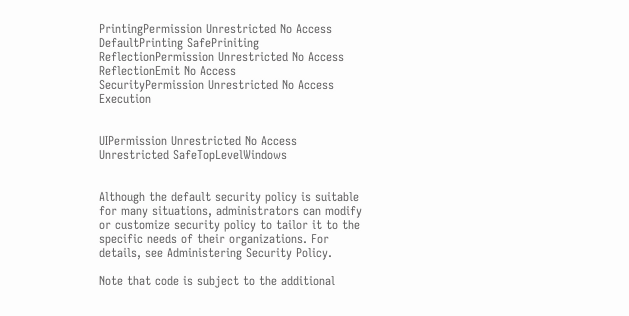PrintingPermission Unrestricted No Access DefaultPrinting SafePriniting
ReflectionPermission Unrestricted No Access ReflectionEmit No Access
SecurityPermission Unrestricted No Access Execution


UIPermission Unrestricted No Access Unrestricted SafeTopLevelWindows


Although the default security policy is suitable for many situations, administrators can modify or customize security policy to tailor it to the specific needs of their organizations. For details, see Administering Security Policy.

Note that code is subject to the additional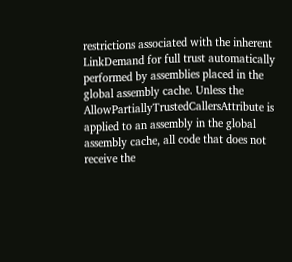restrictions associated with the inherent LinkDemand for full trust automatically performed by assemblies placed in the global assembly cache. Unless the AllowPartiallyTrustedCallersAttribute is applied to an assembly in the global assembly cache, all code that does not receive the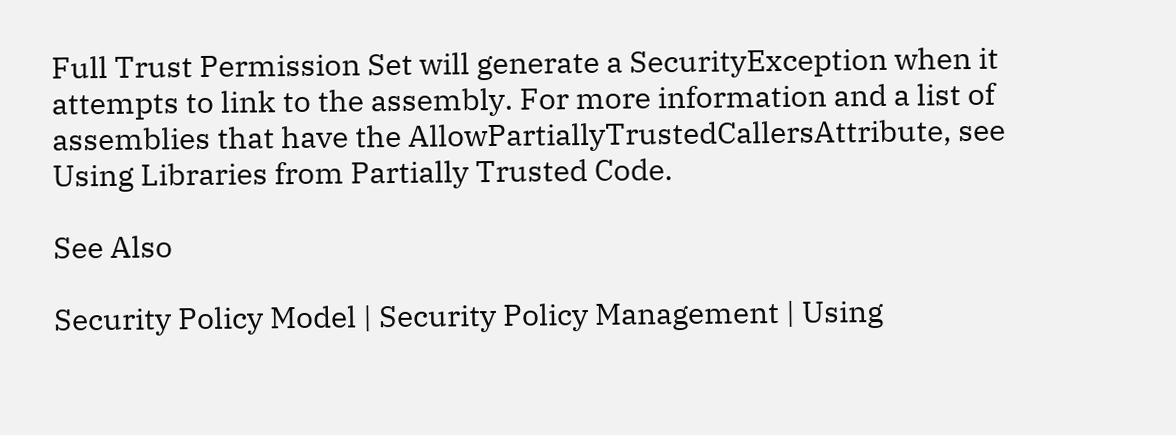Full Trust Permission Set will generate a SecurityException when it attempts to link to the assembly. For more information and a list of assemblies that have the AllowPartiallyTrustedCallersAttribute, see Using Libraries from Partially Trusted Code.

See Also

Security Policy Model | Security Policy Management | Using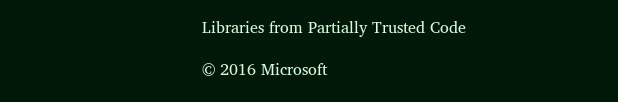Libraries from Partially Trusted Code

© 2016 Microsoft